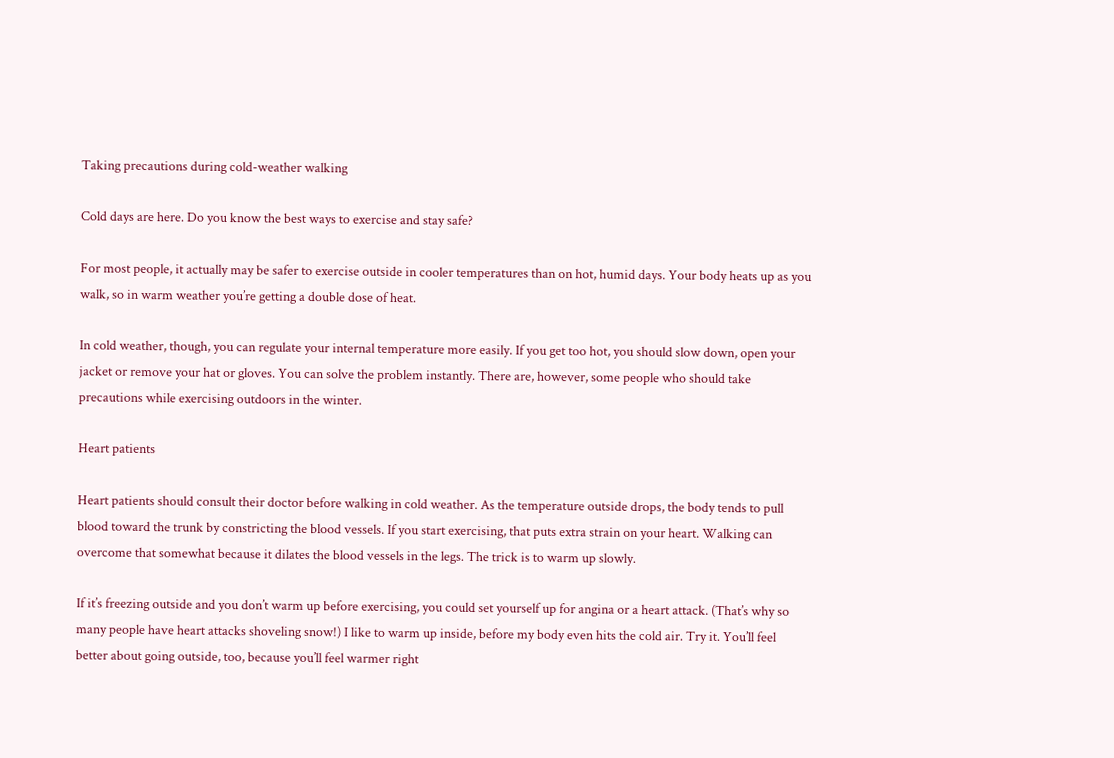Taking precautions during cold-weather walking

Cold days are here. Do you know the best ways to exercise and stay safe?

For most people, it actually may be safer to exercise outside in cooler temperatures than on hot, humid days. Your body heats up as you walk, so in warm weather you’re getting a double dose of heat.

In cold weather, though, you can regulate your internal temperature more easily. If you get too hot, you should slow down, open your jacket or remove your hat or gloves. You can solve the problem instantly. There are, however, some people who should take precautions while exercising outdoors in the winter.

Heart patients

Heart patients should consult their doctor before walking in cold weather. As the temperature outside drops, the body tends to pull blood toward the trunk by constricting the blood vessels. If you start exercising, that puts extra strain on your heart. Walking can overcome that somewhat because it dilates the blood vessels in the legs. The trick is to warm up slowly.

If it’s freezing outside and you don’t warm up before exercising, you could set yourself up for angina or a heart attack. (That’s why so many people have heart attacks shoveling snow!) I like to warm up inside, before my body even hits the cold air. Try it. You’ll feel better about going outside, too, because you’ll feel warmer right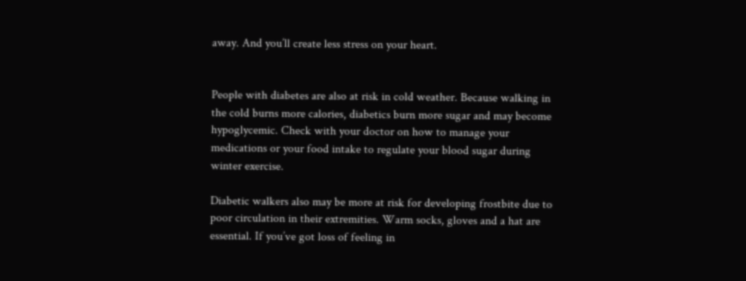away. And you’ll create less stress on your heart.


People with diabetes are also at risk in cold weather. Because walking in the cold burns more calories, diabetics burn more sugar and may become hypoglycemic. Check with your doctor on how to manage your medications or your food intake to regulate your blood sugar during winter exercise.

Diabetic walkers also may be more at risk for developing frostbite due to poor circulation in their extremities. Warm socks, gloves and a hat are essential. If you’ve got loss of feeling in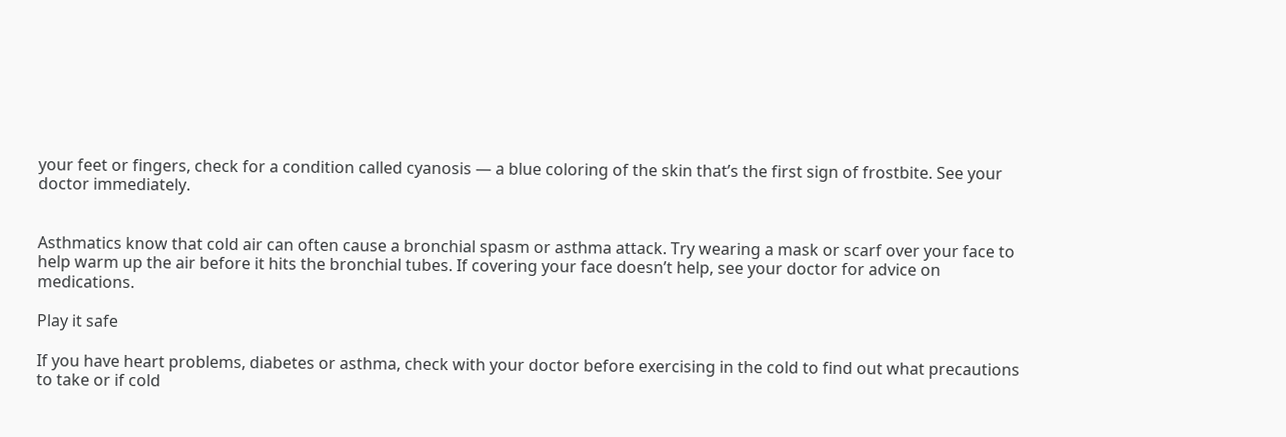your feet or fingers, check for a condition called cyanosis — a blue coloring of the skin that’s the first sign of frostbite. See your doctor immediately.


Asthmatics know that cold air can often cause a bronchial spasm or asthma attack. Try wearing a mask or scarf over your face to help warm up the air before it hits the bronchial tubes. If covering your face doesn’t help, see your doctor for advice on medications.

Play it safe

If you have heart problems, diabetes or asthma, check with your doctor before exercising in the cold to find out what precautions to take or if cold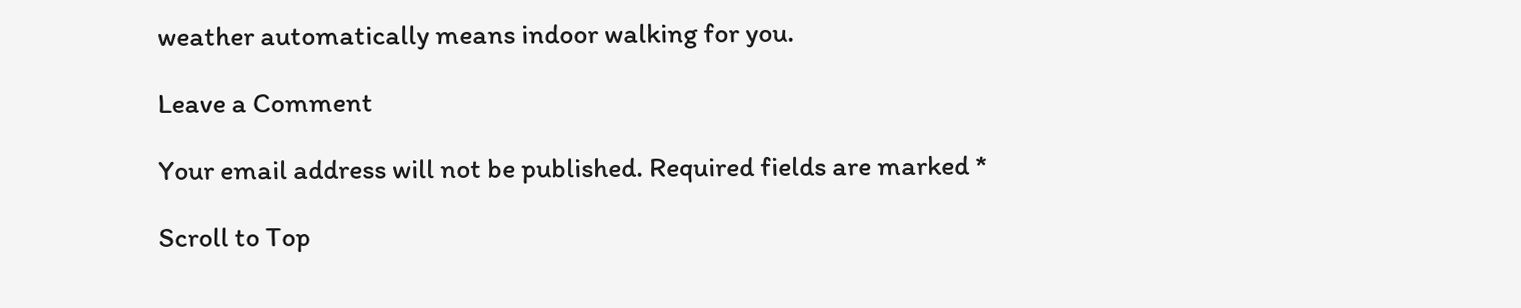weather automatically means indoor walking for you.

Leave a Comment

Your email address will not be published. Required fields are marked *

Scroll to Top